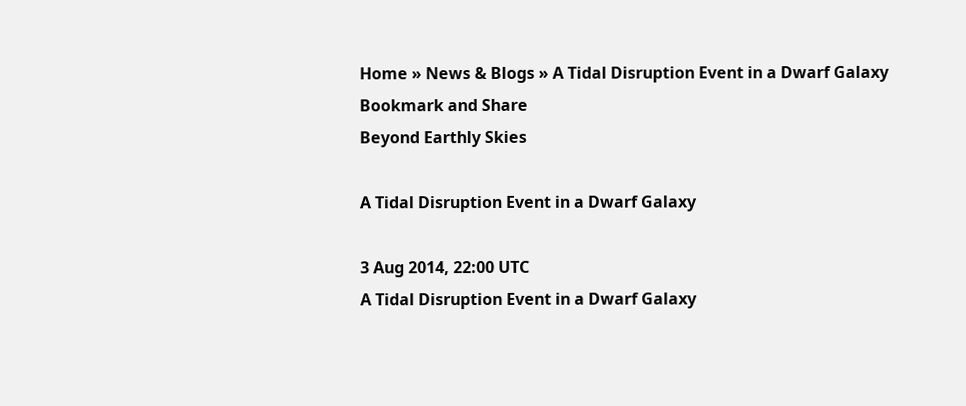Home » News & Blogs » A Tidal Disruption Event in a Dwarf Galaxy
Bookmark and Share
Beyond Earthly Skies

A Tidal Disruption Event in a Dwarf Galaxy

3 Aug 2014, 22:00 UTC
A Tidal Disruption Event in a Dwarf Galaxy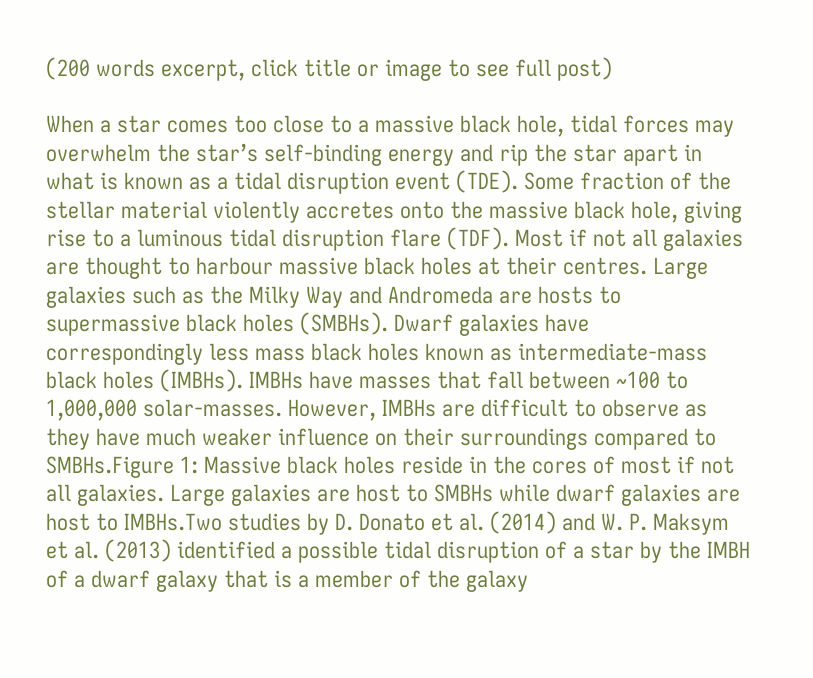(200 words excerpt, click title or image to see full post)

When a star comes too close to a massive black hole, tidal forces may overwhelm the star’s self-binding energy and rip the star apart in what is known as a tidal disruption event (TDE). Some fraction of the stellar material violently accretes onto the massive black hole, giving rise to a luminous tidal disruption flare (TDF). Most if not all galaxies are thought to harbour massive black holes at their centres. Large galaxies such as the Milky Way and Andromeda are hosts to supermassive black holes (SMBHs). Dwarf galaxies have correspondingly less mass black holes known as intermediate-mass black holes (IMBHs). IMBHs have masses that fall between ~100 to 1,000,000 solar-masses. However, IMBHs are difficult to observe as they have much weaker influence on their surroundings compared to SMBHs.Figure 1: Massive black holes reside in the cores of most if not all galaxies. Large galaxies are host to SMBHs while dwarf galaxies are host to IMBHs.Two studies by D. Donato et al. (2014) and W. P. Maksym et al. (2013) identified a possible tidal disruption of a star by the IMBH of a dwarf galaxy that is a member of the galaxy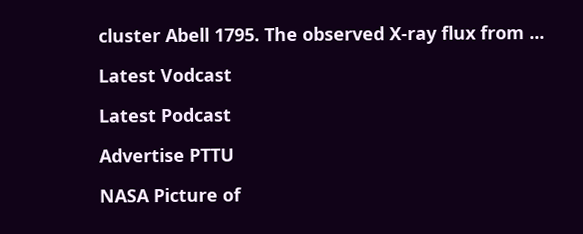cluster Abell 1795. The observed X-ray flux from ...

Latest Vodcast

Latest Podcast

Advertise PTTU

NASA Picture of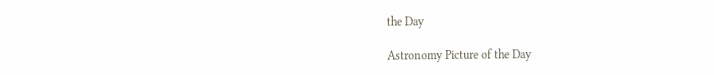the Day

Astronomy Picture of the Day